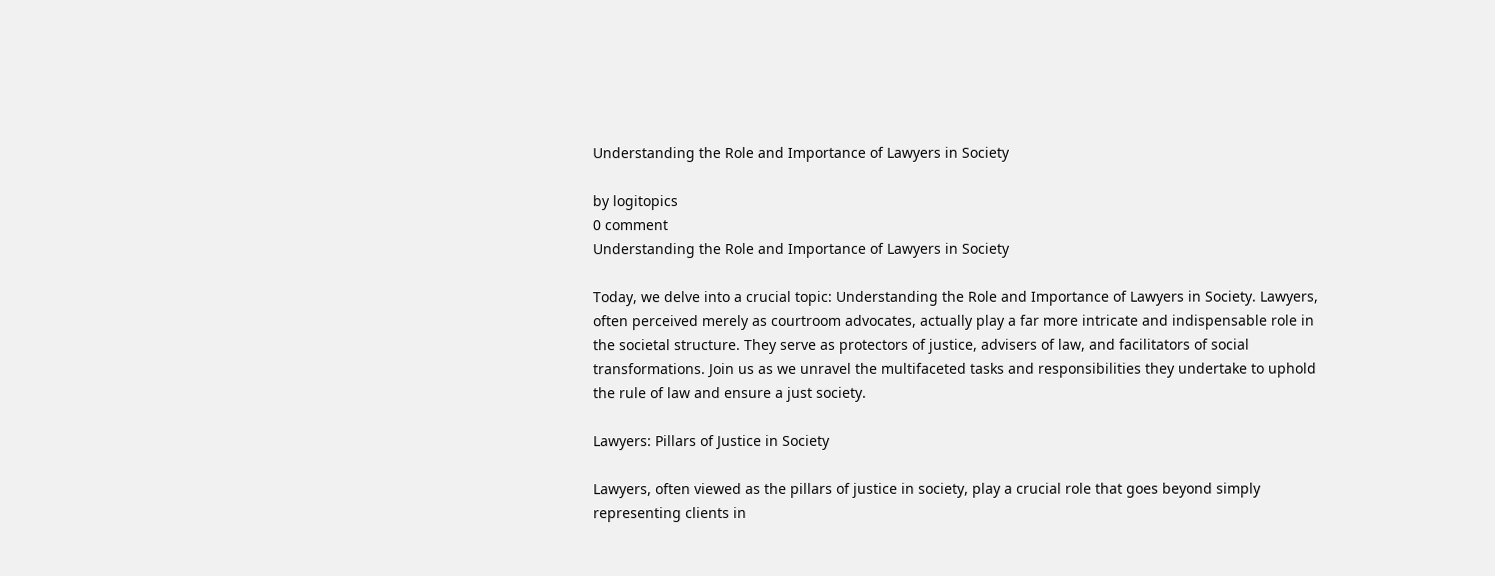Understanding the Role and Importance of Lawyers in Society

by logitopics
0 comment
Understanding the Role and Importance of Lawyers in Society

Today, we delve into a crucial topic: Understanding the Role and Importance of Lawyers in Society. Lawyers, often perceived merely as courtroom advocates, actually play a far more intricate and indispensable role in the societal structure. They serve as protectors of justice, advisers of law, and facilitators of social transformations. Join us as we unravel the multifaceted tasks and responsibilities they undertake to uphold the rule of law and ensure a just society.

Lawyers: Pillars of Justice in Society

Lawyers, often viewed as the pillars of justice in society, play a crucial role that goes beyond simply representing clients in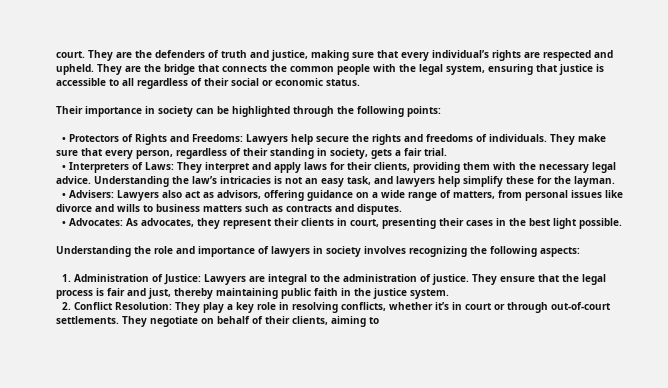court. They are the defenders of truth and justice, making sure that every individual’s rights are respected and upheld. They are the bridge that connects the common people with the legal system, ensuring that justice is accessible to all regardless of their social or economic status.

Their importance in society can be highlighted through the following points:

  • Protectors of Rights and Freedoms: Lawyers help secure the rights and freedoms of individuals. They make sure that every person, regardless of their standing in society, gets a fair trial.
  • Interpreters of Laws: They interpret and apply laws for their clients, providing them with the necessary legal advice. Understanding the law’s intricacies is not an easy task, and lawyers help simplify these for the layman.
  • Advisers: Lawyers also act as advisors, offering guidance on a wide range of matters, from personal issues like divorce and wills to business matters such as contracts and disputes.
  • Advocates: As advocates, they represent their clients in court, presenting their cases in the best light possible.

Understanding the role and importance of lawyers in society involves recognizing the following aspects:

  1. Administration of Justice: Lawyers are integral to the administration of justice. They ensure that the legal process is fair and just, thereby maintaining public faith in the justice system.
  2. Conflict Resolution: They play a key role in resolving conflicts, whether it’s in court or through out-of-court settlements. They negotiate on behalf of their clients, aiming to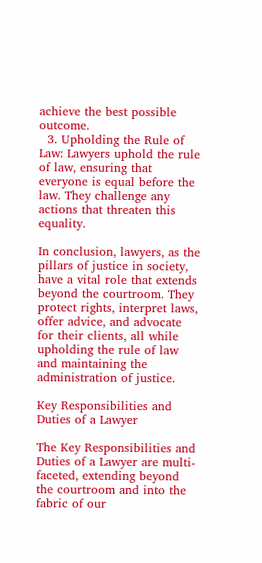achieve the best possible outcome.
  3. Upholding the Rule of Law: Lawyers uphold the rule of law, ensuring that everyone is equal before the law. They challenge any actions that threaten this equality.

In conclusion, lawyers, as the pillars of justice in society, have a vital role that extends beyond the courtroom. They protect rights, interpret laws, offer advice, and advocate for their clients, all while upholding the rule of law and maintaining the administration of justice.

Key Responsibilities and Duties of a Lawyer

The Key Responsibilities and Duties of a Lawyer are multi-faceted, extending beyond the courtroom and into the fabric of our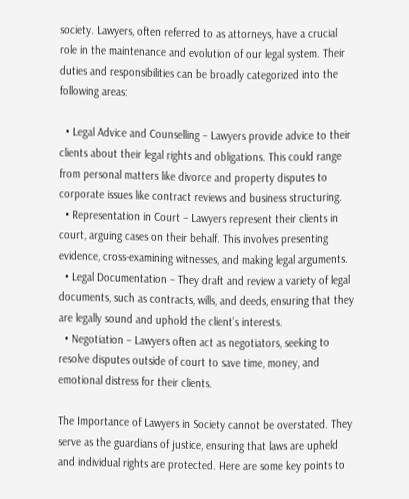society. Lawyers, often referred to as attorneys, have a crucial role in the maintenance and evolution of our legal system. Their duties and responsibilities can be broadly categorized into the following areas:

  • Legal Advice and Counselling – Lawyers provide advice to their clients about their legal rights and obligations. This could range from personal matters like divorce and property disputes to corporate issues like contract reviews and business structuring.
  • Representation in Court – Lawyers represent their clients in court, arguing cases on their behalf. This involves presenting evidence, cross-examining witnesses, and making legal arguments.
  • Legal Documentation – They draft and review a variety of legal documents, such as contracts, wills, and deeds, ensuring that they are legally sound and uphold the client’s interests.
  • Negotiation – Lawyers often act as negotiators, seeking to resolve disputes outside of court to save time, money, and emotional distress for their clients.

The Importance of Lawyers in Society cannot be overstated. They serve as the guardians of justice, ensuring that laws are upheld and individual rights are protected. Here are some key points to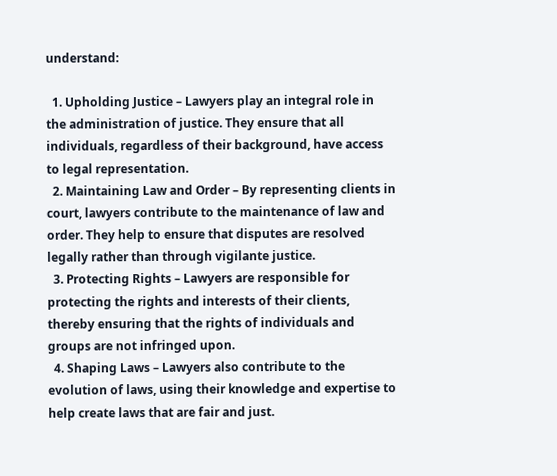understand:

  1. Upholding Justice – Lawyers play an integral role in the administration of justice. They ensure that all individuals, regardless of their background, have access to legal representation.
  2. Maintaining Law and Order – By representing clients in court, lawyers contribute to the maintenance of law and order. They help to ensure that disputes are resolved legally rather than through vigilante justice.
  3. Protecting Rights – Lawyers are responsible for protecting the rights and interests of their clients, thereby ensuring that the rights of individuals and groups are not infringed upon.
  4. Shaping Laws – Lawyers also contribute to the evolution of laws, using their knowledge and expertise to help create laws that are fair and just.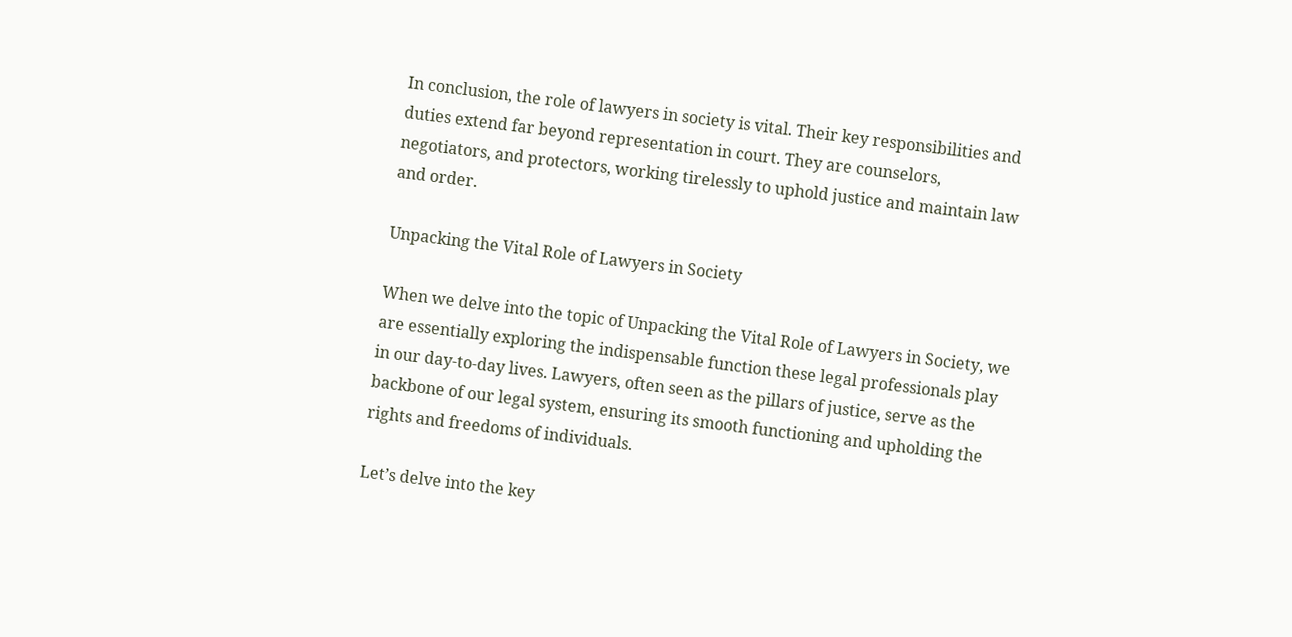In conclusion, the role of lawyers in society is vital. Their key responsibilities and duties extend far beyond representation in court. They are counselors, negotiators, and protectors, working tirelessly to uphold justice and maintain law and order.

Unpacking the Vital Role of Lawyers in Society

When we delve into the topic of Unpacking the Vital Role of Lawyers in Society, we are essentially exploring the indispensable function these legal professionals play in our day-to-day lives. Lawyers, often seen as the pillars of justice, serve as the backbone of our legal system, ensuring its smooth functioning and upholding the rights and freedoms of individuals.

Let’s delve into the key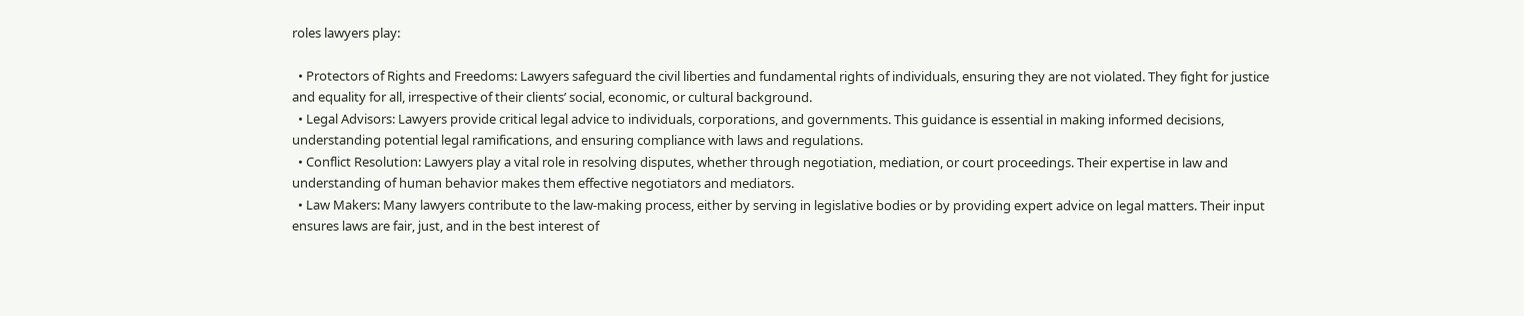roles lawyers play:

  • Protectors of Rights and Freedoms: Lawyers safeguard the civil liberties and fundamental rights of individuals, ensuring they are not violated. They fight for justice and equality for all, irrespective of their clients’ social, economic, or cultural background.
  • Legal Advisors: Lawyers provide critical legal advice to individuals, corporations, and governments. This guidance is essential in making informed decisions, understanding potential legal ramifications, and ensuring compliance with laws and regulations.
  • Conflict Resolution: Lawyers play a vital role in resolving disputes, whether through negotiation, mediation, or court proceedings. Their expertise in law and understanding of human behavior makes them effective negotiators and mediators.
  • Law Makers: Many lawyers contribute to the law-making process, either by serving in legislative bodies or by providing expert advice on legal matters. Their input ensures laws are fair, just, and in the best interest of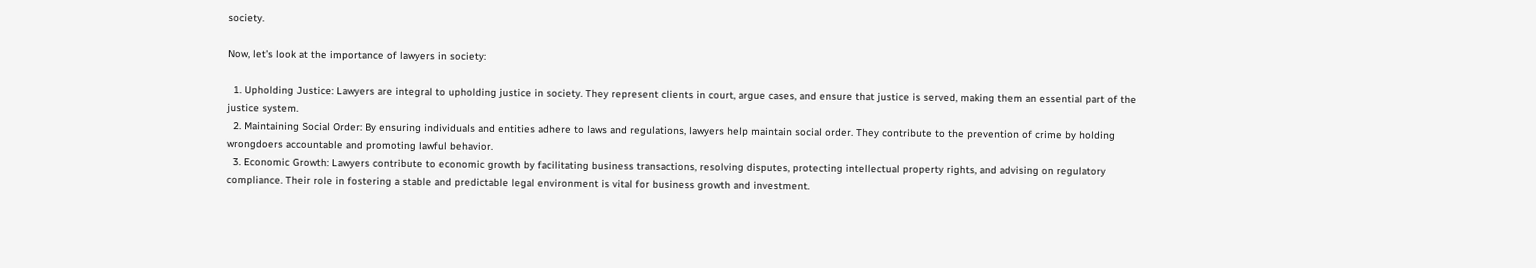society.

Now, let’s look at the importance of lawyers in society:

  1. Upholding Justice: Lawyers are integral to upholding justice in society. They represent clients in court, argue cases, and ensure that justice is served, making them an essential part of the justice system.
  2. Maintaining Social Order: By ensuring individuals and entities adhere to laws and regulations, lawyers help maintain social order. They contribute to the prevention of crime by holding wrongdoers accountable and promoting lawful behavior.
  3. Economic Growth: Lawyers contribute to economic growth by facilitating business transactions, resolving disputes, protecting intellectual property rights, and advising on regulatory compliance. Their role in fostering a stable and predictable legal environment is vital for business growth and investment.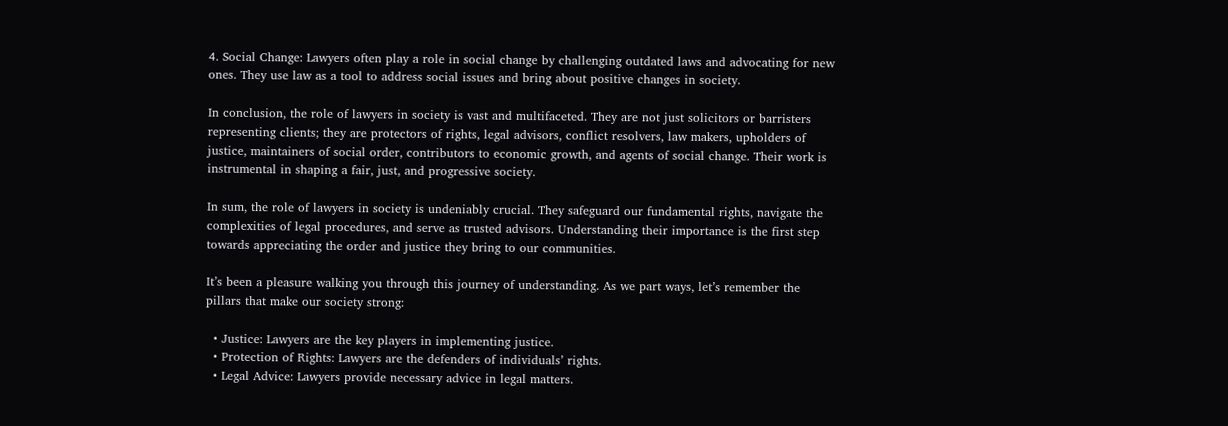4. Social Change: Lawyers often play a role in social change by challenging outdated laws and advocating for new ones. They use law as a tool to address social issues and bring about positive changes in society.

In conclusion, the role of lawyers in society is vast and multifaceted. They are not just solicitors or barristers representing clients; they are protectors of rights, legal advisors, conflict resolvers, law makers, upholders of justice, maintainers of social order, contributors to economic growth, and agents of social change. Their work is instrumental in shaping a fair, just, and progressive society.

In sum, the role of lawyers in society is undeniably crucial. They safeguard our fundamental rights, navigate the complexities of legal procedures, and serve as trusted advisors. Understanding their importance is the first step towards appreciating the order and justice they bring to our communities.

It’s been a pleasure walking you through this journey of understanding. As we part ways, let’s remember the pillars that make our society strong:

  • Justice: Lawyers are the key players in implementing justice.
  • Protection of Rights: Lawyers are the defenders of individuals’ rights.
  • Legal Advice: Lawyers provide necessary advice in legal matters.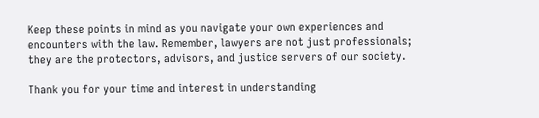Keep these points in mind as you navigate your own experiences and encounters with the law. Remember, lawyers are not just professionals; they are the protectors, advisors, and justice servers of our society.

Thank you for your time and interest in understanding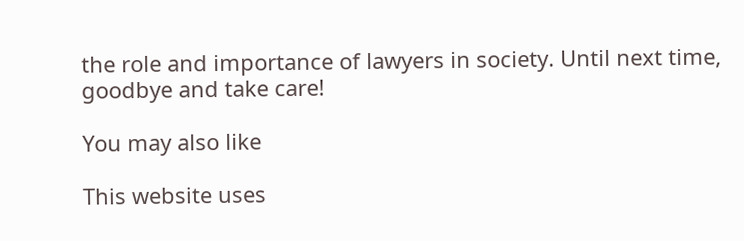the role and importance of lawyers in society. Until next time, goodbye and take care!

You may also like

This website uses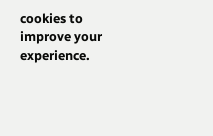cookies to improve your experience.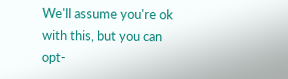We'll assume you're ok with this, but you can opt-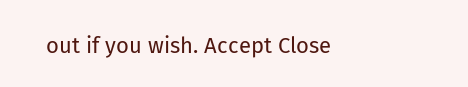out if you wish. Accept Close